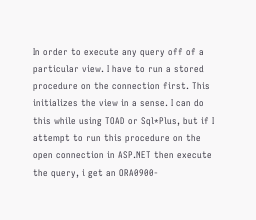In order to execute any query off of a particular view. I have to run a stored procedure on the connection first. This initializes the view in a sense. I can do this while using TOAD or Sql*Plus, but if I attempt to run this procedure on the open connection in ASP.NET then execute the query, i get an ORA0900-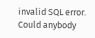invalid SQL error. Could anybody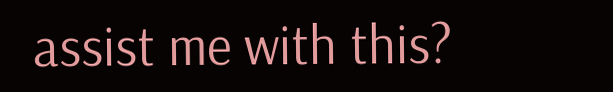assist me with this?